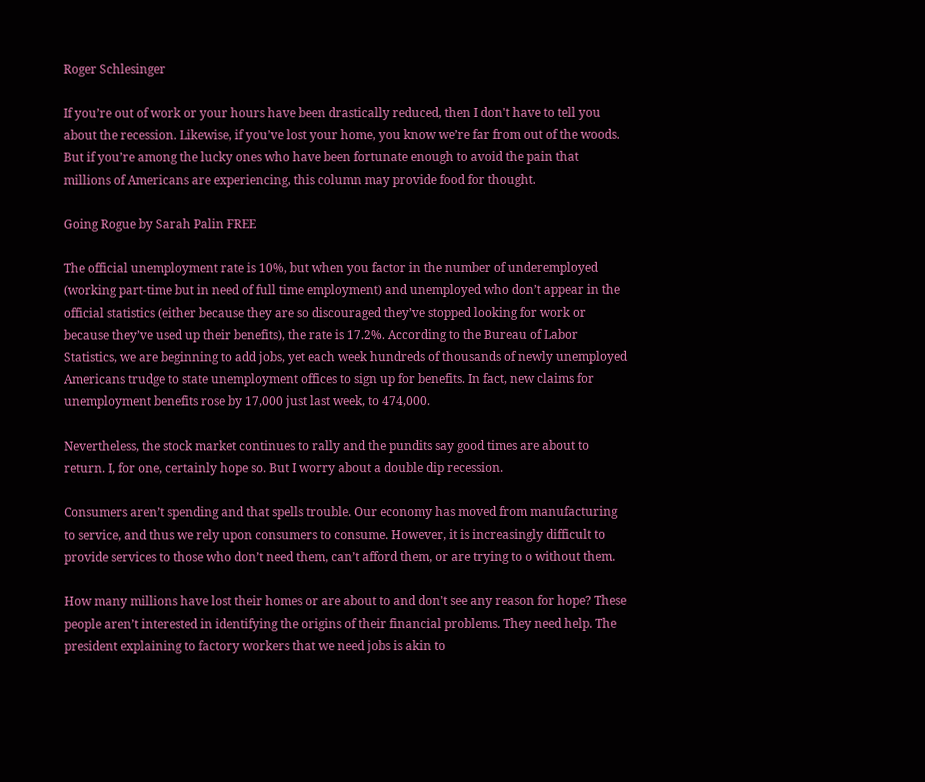Roger Schlesinger

If you’re out of work or your hours have been drastically reduced, then I don't have to tell you about the recession. Likewise, if you’ve lost your home, you know we’re far from out of the woods. But if you’re among the lucky ones who have been fortunate enough to avoid the pain that millions of Americans are experiencing, this column may provide food for thought.

Going Rogue by Sarah Palin FREE

The official unemployment rate is 10%, but when you factor in the number of underemployed (working part-time but in need of full time employment) and unemployed who don’t appear in the official statistics (either because they are so discouraged they’ve stopped looking for work or because they’ve used up their benefits), the rate is 17.2%. According to the Bureau of Labor Statistics, we are beginning to add jobs, yet each week hundreds of thousands of newly unemployed Americans trudge to state unemployment offices to sign up for benefits. In fact, new claims for unemployment benefits rose by 17,000 just last week, to 474,000.

Nevertheless, the stock market continues to rally and the pundits say good times are about to return. I, for one, certainly hope so. But I worry about a double dip recession.

Consumers aren’t spending and that spells trouble. Our economy has moved from manufacturing to service, and thus we rely upon consumers to consume. However, it is increasingly difficult to provide services to those who don’t need them, can’t afford them, or are trying to o without them.

How many millions have lost their homes or are about to and don't see any reason for hope? These people aren’t interested in identifying the origins of their financial problems. They need help. The president explaining to factory workers that we need jobs is akin to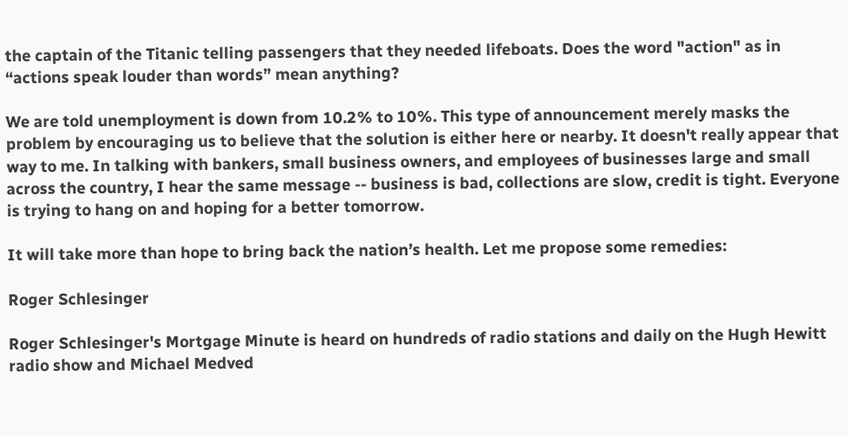the captain of the Titanic telling passengers that they needed lifeboats. Does the word "action" as in “actions speak louder than words” mean anything?

We are told unemployment is down from 10.2% to 10%. This type of announcement merely masks the problem by encouraging us to believe that the solution is either here or nearby. It doesn't really appear that way to me. In talking with bankers, small business owners, and employees of businesses large and small across the country, I hear the same message -- business is bad, collections are slow, credit is tight. Everyone is trying to hang on and hoping for a better tomorrow.

It will take more than hope to bring back the nation’s health. Let me propose some remedies:

Roger Schlesinger

Roger Schlesinger's Mortgage Minute is heard on hundreds of radio stations and daily on the Hugh Hewitt radio show and Michael Medved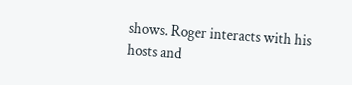shows. Roger interacts with his hosts and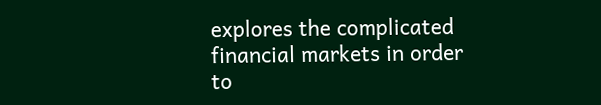explores the complicated financial markets in order to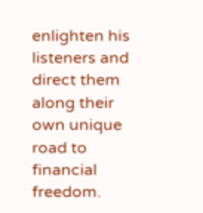enlighten his listeners and direct them along their own unique road to financial freedom.